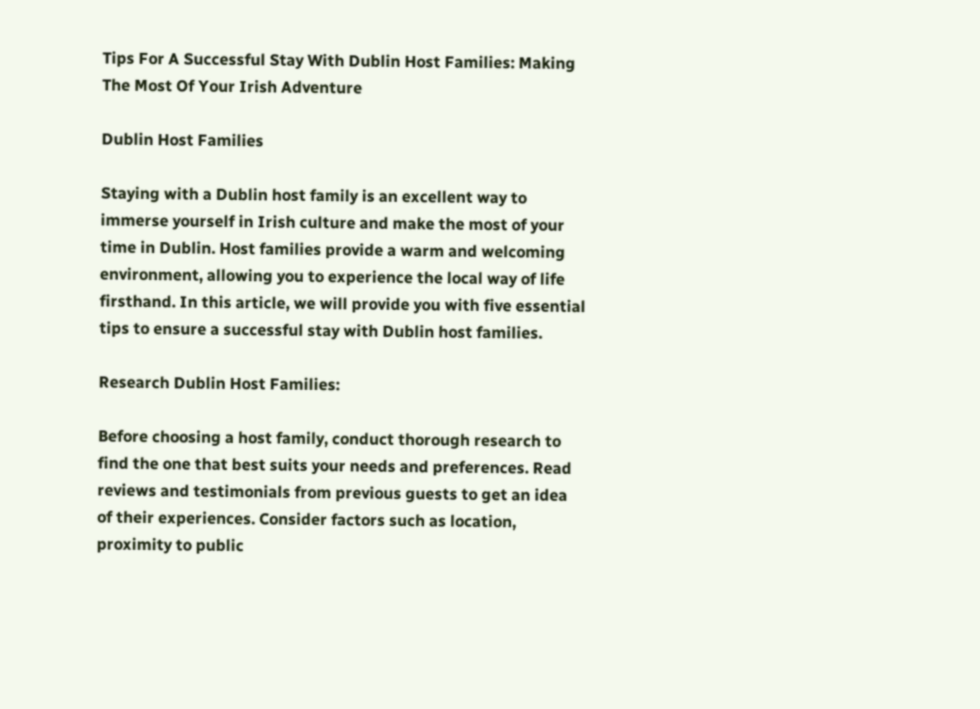Tips For A Successful Stay With Dublin Host Families: Making The Most Of Your Irish Adventure

Dublin Host Families

Staying with a Dublin host family is an excellent way to immerse yourself in Irish culture and make the most of your time in Dublin. Host families provide a warm and welcoming environment, allowing you to experience the local way of life firsthand. In this article, we will provide you with five essential tips to ensure a successful stay with Dublin host families.

Research Dublin Host Families:

Before choosing a host family, conduct thorough research to find the one that best suits your needs and preferences. Read reviews and testimonials from previous guests to get an idea of their experiences. Consider factors such as location, proximity to public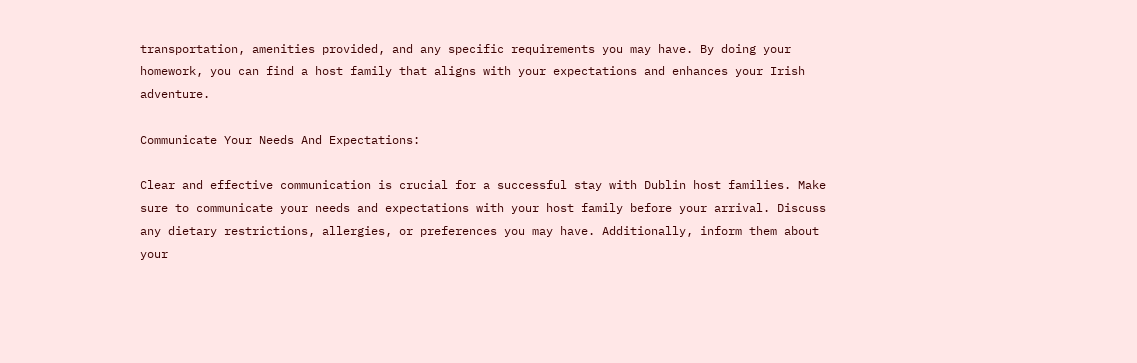transportation, amenities provided, and any specific requirements you may have. By doing your homework, you can find a host family that aligns with your expectations and enhances your Irish adventure.

Communicate Your Needs And Expectations:

Clear and effective communication is crucial for a successful stay with Dublin host families. Make sure to communicate your needs and expectations with your host family before your arrival. Discuss any dietary restrictions, allergies, or preferences you may have. Additionally, inform them about your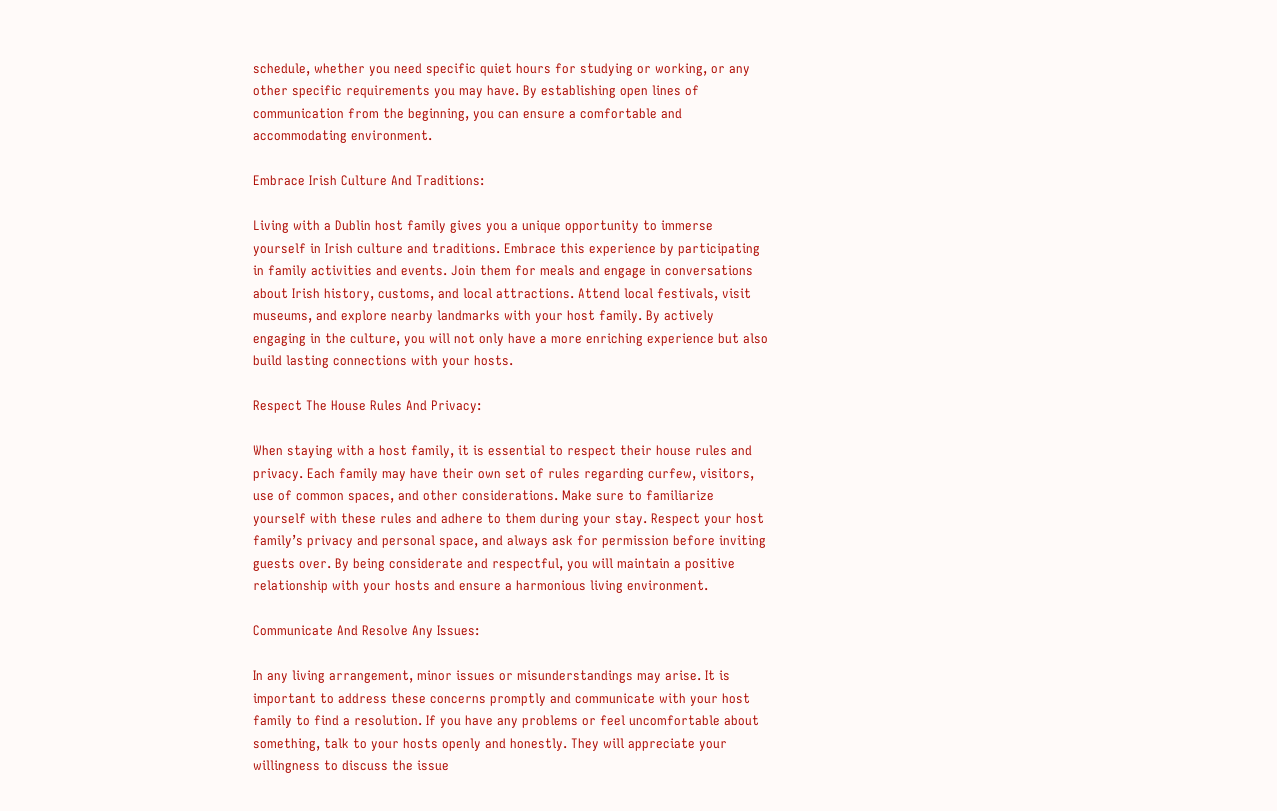schedule, whether you need specific quiet hours for studying or working, or any other specific requirements you may have. By establishing open lines of communication from the beginning, you can ensure a comfortable and accommodating environment.

Embrace Irish Culture And Traditions:

Living with a Dublin host family gives you a unique opportunity to immerse yourself in Irish culture and traditions. Embrace this experience by participating in family activities and events. Join them for meals and engage in conversations about Irish history, customs, and local attractions. Attend local festivals, visit museums, and explore nearby landmarks with your host family. By actively engaging in the culture, you will not only have a more enriching experience but also build lasting connections with your hosts.

Respect The House Rules And Privacy:

When staying with a host family, it is essential to respect their house rules and privacy. Each family may have their own set of rules regarding curfew, visitors, use of common spaces, and other considerations. Make sure to familiarize yourself with these rules and adhere to them during your stay. Respect your host family’s privacy and personal space, and always ask for permission before inviting guests over. By being considerate and respectful, you will maintain a positive relationship with your hosts and ensure a harmonious living environment.

Communicate And Resolve Any Issues:

In any living arrangement, minor issues or misunderstandings may arise. It is important to address these concerns promptly and communicate with your host family to find a resolution. If you have any problems or feel uncomfortable about something, talk to your hosts openly and honestly. They will appreciate your willingness to discuss the issue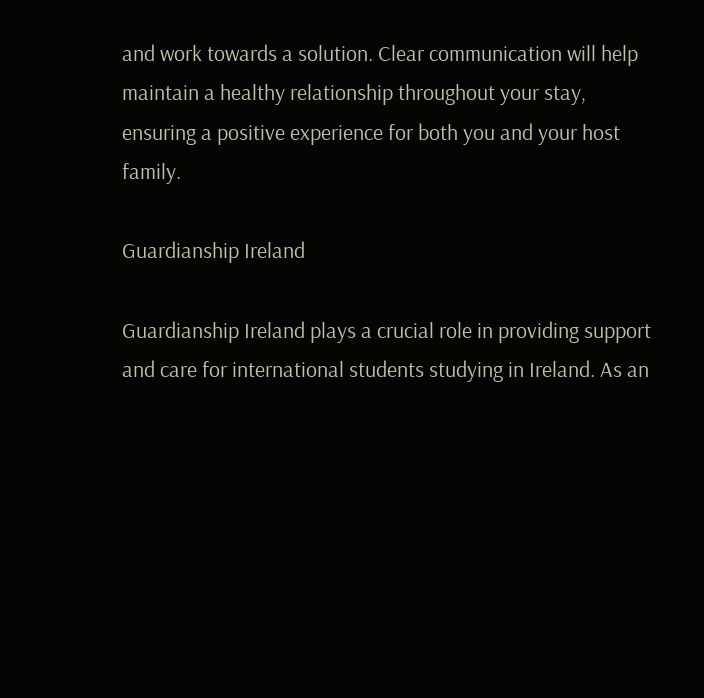and work towards a solution. Clear communication will help maintain a healthy relationship throughout your stay, ensuring a positive experience for both you and your host family.

Guardianship Ireland

Guardianship Ireland plays a crucial role in providing support and care for international students studying in Ireland. As an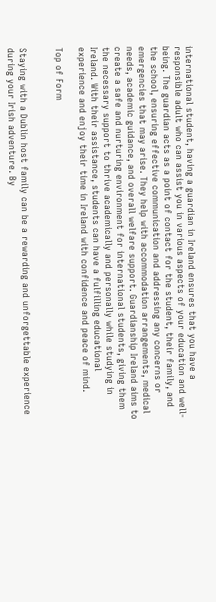international student, having a guardian in Ireland ensures that you have a responsible adult who can assist you in various aspects of your education and well-being. The guardian acts as a point of contact for the student, their family, and the school, ensuring effective communication and addressing any concerns or emergencies that may arise. They help with accommodation arrangements, medical needs, academic guidance, and overall welfare support. Guardianship Ireland aims to create a safe and nurturing environment for international students, giving them the necessary support to thrive academically and personally while studying in Ireland. With their assistance, students can have a fulfilling educational experience and enjoy their time in Ireland with confidence and peace of mind.

Top of Form


Staying with a Dublin host family can be a rewarding and unforgettable experience during your Irish adventure. By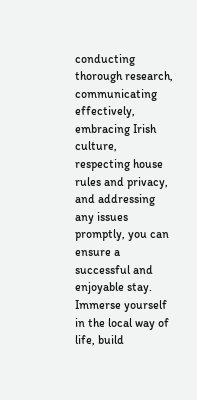conducting thorough research, communicating effectively, embracing Irish culture, respecting house rules and privacy, and addressing any issues promptly, you can ensure a successful and enjoyable stay. Immerse yourself in the local way of life, build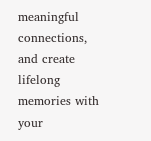meaningful connections, and create lifelong memories with your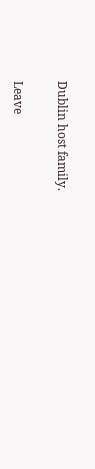Dublin host family.

Leave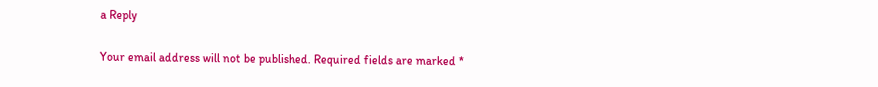a Reply

Your email address will not be published. Required fields are marked *